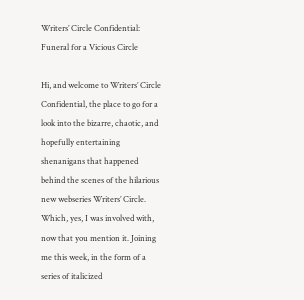Writers’ Circle Confidential: Funeral for a Vicious Circle

Hi, and welcome to Writers’ Circle Confidential, the place to go for a look into the bizarre, chaotic, and hopefully entertaining shenanigans that happened behind the scenes of the hilarious new webseries Writers’ Circle. Which, yes, I was involved with, now that you mention it. Joining me this week, in the form of a series of italicized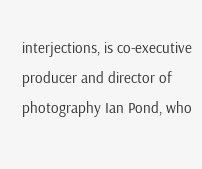interjections, is co-executive producer and director of photography Ian Pond, who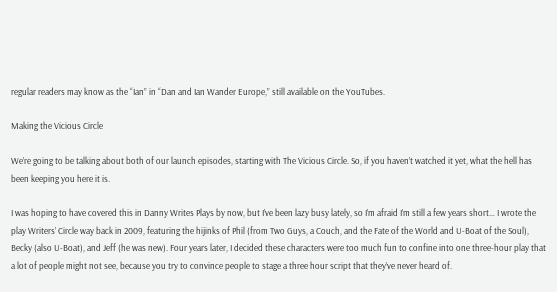regular readers may know as the “Ian” in “Dan and Ian Wander Europe,” still available on the YouTubes.

Making the Vicious Circle

We’re going to be talking about both of our launch episodes, starting with The Vicious Circle. So, if you haven’t watched it yet, what the hell has been keeping you here it is.

I was hoping to have covered this in Danny Writes Plays by now, but I’ve been lazy busy lately, so I’m afraid I’m still a few years short… I wrote the play Writers’ Circle way back in 2009, featuring the hijinks of Phil (from Two Guys, a Couch, and the Fate of the World and U-Boat of the Soul), Becky (also U-Boat), and Jeff (he was new). Four years later, I decided these characters were too much fun to confine into one three-hour play that a lot of people might not see, because you try to convince people to stage a three hour script that they’ve never heard of.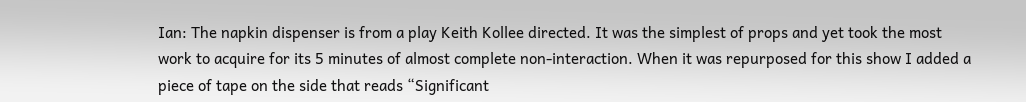Ian: The napkin dispenser is from a play Keith Kollee directed. It was the simplest of props and yet took the most work to acquire for its 5 minutes of almost complete non-interaction. When it was repurposed for this show I added a piece of tape on the side that reads “Significant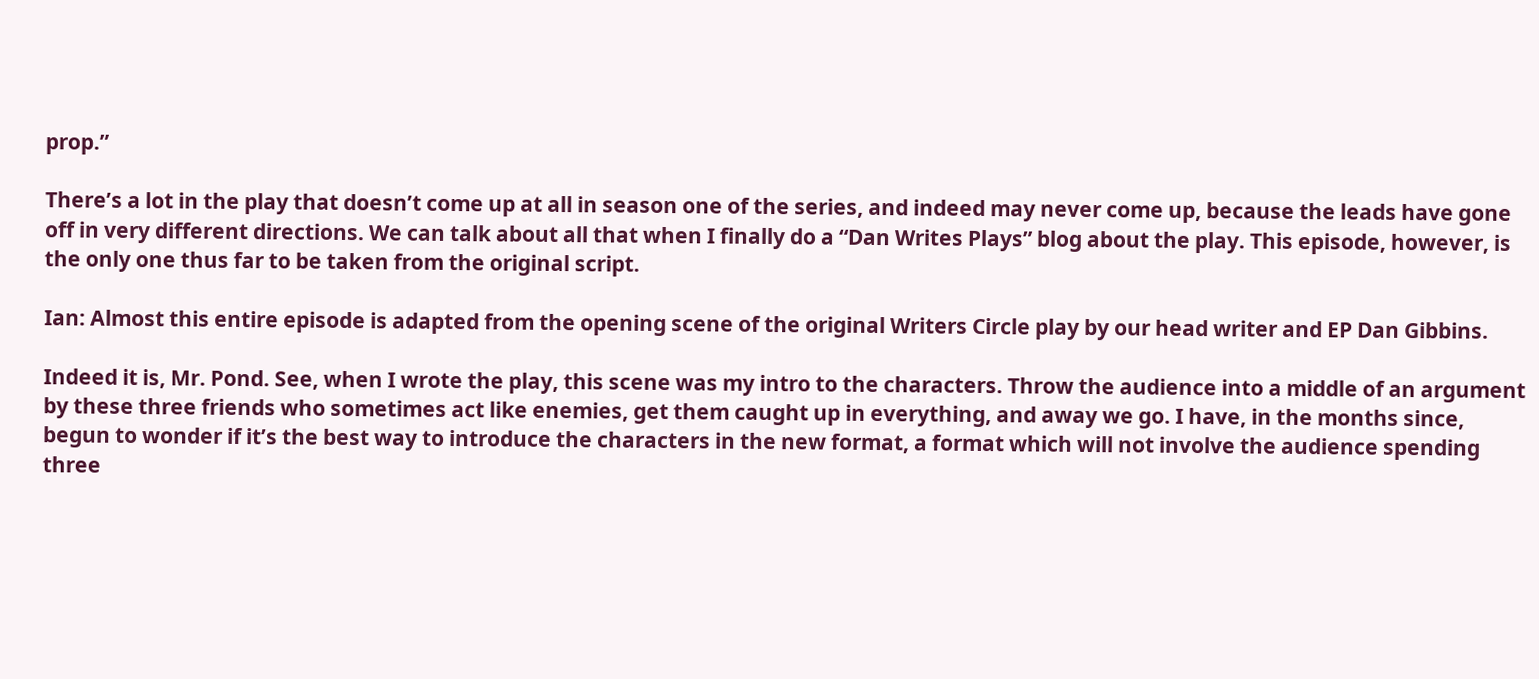prop.”

There’s a lot in the play that doesn’t come up at all in season one of the series, and indeed may never come up, because the leads have gone off in very different directions. We can talk about all that when I finally do a “Dan Writes Plays” blog about the play. This episode, however, is the only one thus far to be taken from the original script.

Ian: Almost this entire episode is adapted from the opening scene of the original Writers Circle play by our head writer and EP Dan Gibbins.

Indeed it is, Mr. Pond. See, when I wrote the play, this scene was my intro to the characters. Throw the audience into a middle of an argument by these three friends who sometimes act like enemies, get them caught up in everything, and away we go. I have, in the months since, begun to wonder if it’s the best way to introduce the characters in the new format, a format which will not involve the audience spending three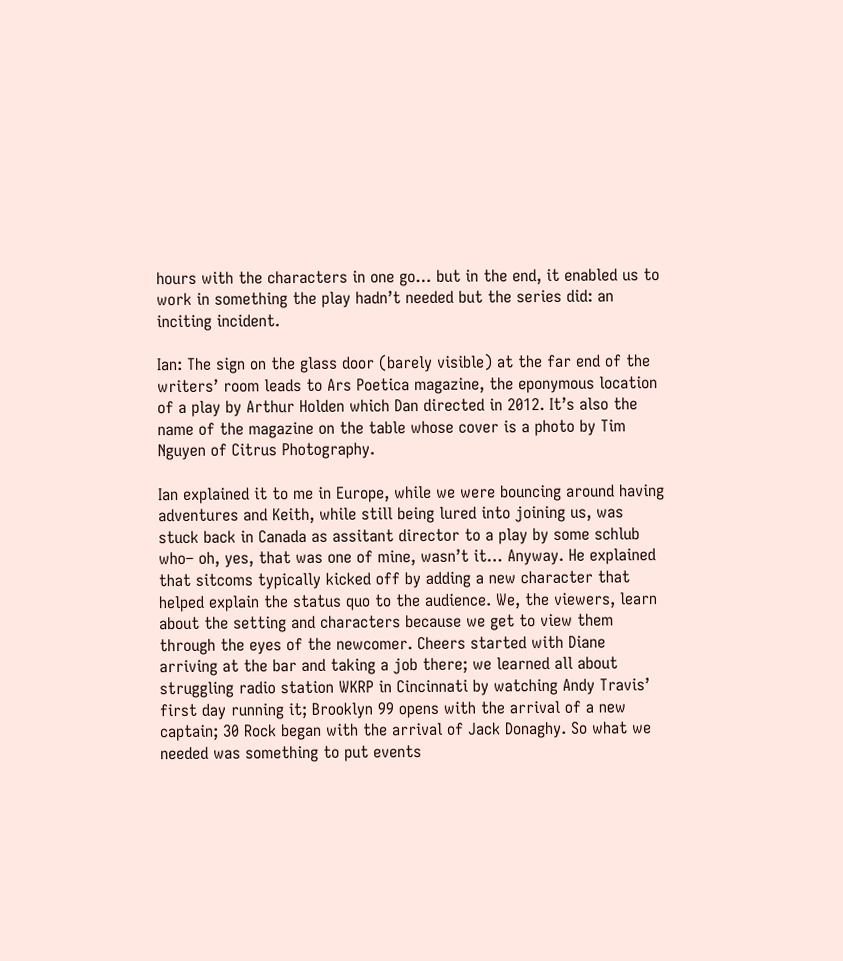hours with the characters in one go… but in the end, it enabled us to work in something the play hadn’t needed but the series did: an inciting incident.

Ian: The sign on the glass door (barely visible) at the far end of the writers’ room leads to Ars Poetica magazine, the eponymous location of a play by Arthur Holden which Dan directed in 2012. It’s also the name of the magazine on the table whose cover is a photo by Tim Nguyen of Citrus Photography.

Ian explained it to me in Europe, while we were bouncing around having adventures and Keith, while still being lured into joining us, was stuck back in Canada as assitant director to a play by some schlub who– oh, yes, that was one of mine, wasn’t it… Anyway. He explained that sitcoms typically kicked off by adding a new character that helped explain the status quo to the audience. We, the viewers, learn about the setting and characters because we get to view them through the eyes of the newcomer. Cheers started with Diane arriving at the bar and taking a job there; we learned all about struggling radio station WKRP in Cincinnati by watching Andy Travis’ first day running it; Brooklyn 99 opens with the arrival of a new captain; 30 Rock began with the arrival of Jack Donaghy. So what we needed was something to put events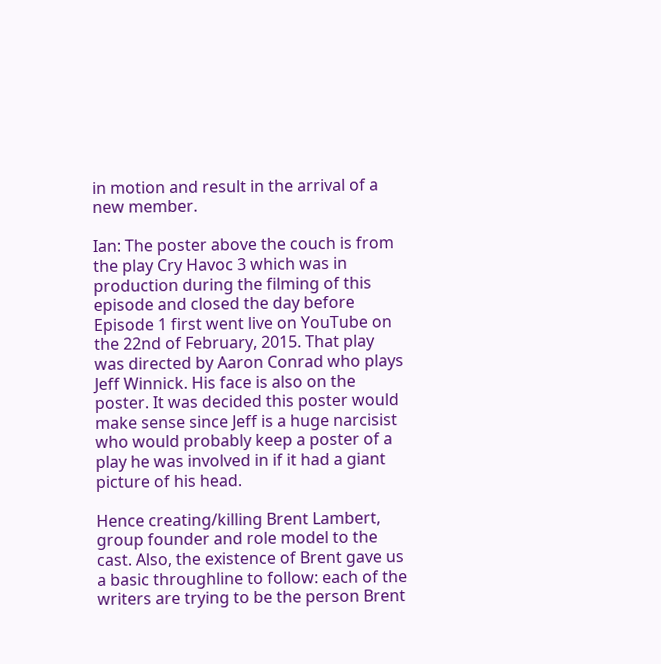in motion and result in the arrival of a new member.

Ian: The poster above the couch is from the play Cry Havoc 3 which was in production during the filming of this episode and closed the day before Episode 1 first went live on YouTube on the 22nd of February, 2015. That play was directed by Aaron Conrad who plays Jeff Winnick. His face is also on the poster. It was decided this poster would make sense since Jeff is a huge narcisist who would probably keep a poster of a play he was involved in if it had a giant picture of his head.

Hence creating/killing Brent Lambert, group founder and role model to the cast. Also, the existence of Brent gave us a basic throughline to follow: each of the writers are trying to be the person Brent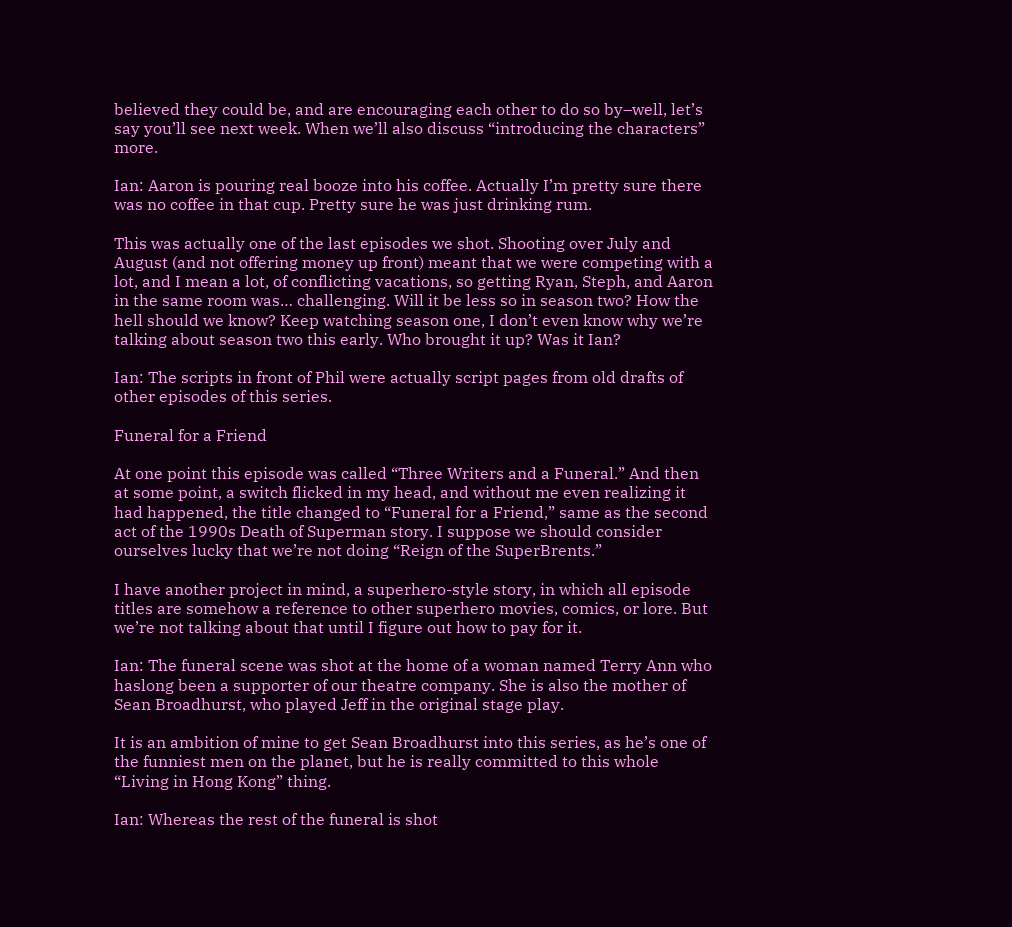believed they could be, and are encouraging each other to do so by–well, let’s say you’ll see next week. When we’ll also discuss “introducing the characters” more.

Ian: Aaron is pouring real booze into his coffee. Actually I’m pretty sure there was no coffee in that cup. Pretty sure he was just drinking rum.

This was actually one of the last episodes we shot. Shooting over July and August (and not offering money up front) meant that we were competing with a lot, and I mean a lot, of conflicting vacations, so getting Ryan, Steph, and Aaron in the same room was… challenging. Will it be less so in season two? How the hell should we know? Keep watching season one, I don’t even know why we’re talking about season two this early. Who brought it up? Was it Ian?

Ian: The scripts in front of Phil were actually script pages from old drafts of
other episodes of this series.

Funeral for a Friend

At one point this episode was called “Three Writers and a Funeral.” And then at some point, a switch flicked in my head, and without me even realizing it had happened, the title changed to “Funeral for a Friend,” same as the second act of the 1990s Death of Superman story. I suppose we should consider ourselves lucky that we’re not doing “Reign of the SuperBrents.”

I have another project in mind, a superhero-style story, in which all episode titles are somehow a reference to other superhero movies, comics, or lore. But we’re not talking about that until I figure out how to pay for it.

Ian: The funeral scene was shot at the home of a woman named Terry Ann who haslong been a supporter of our theatre company. She is also the mother of Sean Broadhurst, who played Jeff in the original stage play.

It is an ambition of mine to get Sean Broadhurst into this series, as he’s one of the funniest men on the planet, but he is really committed to this whole “Living in Hong Kong” thing.

Ian: Whereas the rest of the funeral is shot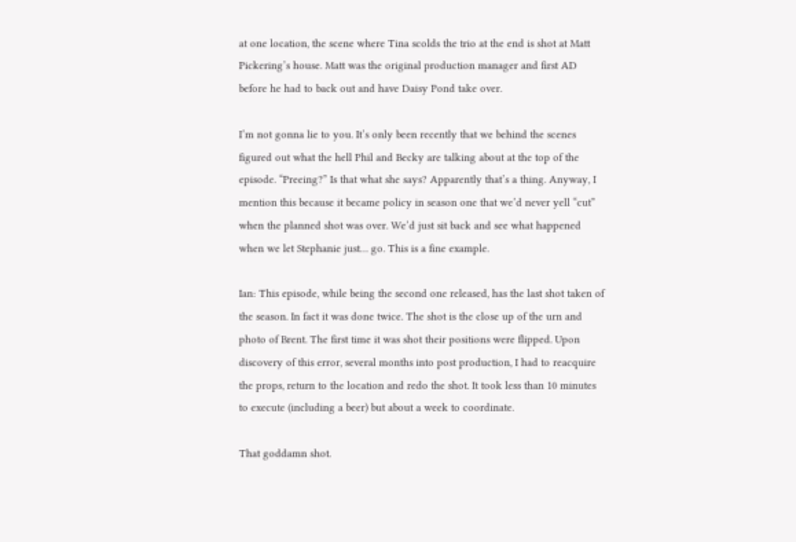at one location, the scene where Tina scolds the trio at the end is shot at Matt Pickering’s house. Matt was the original production manager and first AD before he had to back out and have Daisy Pond take over.

I’m not gonna lie to you. It’s only been recently that we behind the scenes figured out what the hell Phil and Becky are talking about at the top of the episode. “Preeing?” Is that what she says? Apparently that’s a thing. Anyway, I mention this because it became policy in season one that we’d never yell “cut” when the planned shot was over. We’d just sit back and see what happened when we let Stephanie just… go. This is a fine example.

Ian: This episode, while being the second one released, has the last shot taken of the season. In fact it was done twice. The shot is the close up of the urn and photo of Brent. The first time it was shot their positions were flipped. Upon discovery of this error, several months into post production, I had to reacquire the props, return to the location and redo the shot. It took less than 10 minutes to execute (including a beer) but about a week to coordinate.

That goddamn shot.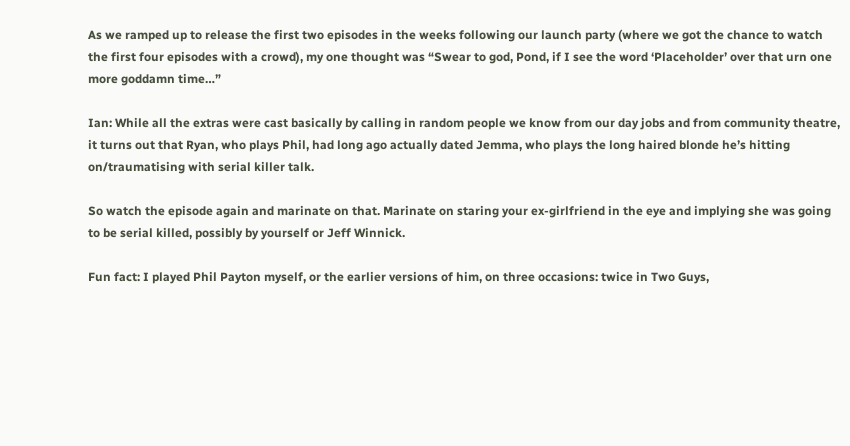As we ramped up to release the first two episodes in the weeks following our launch party (where we got the chance to watch the first four episodes with a crowd), my one thought was “Swear to god, Pond, if I see the word ‘Placeholder’ over that urn one more goddamn time…”

Ian: While all the extras were cast basically by calling in random people we know from our day jobs and from community theatre, it turns out that Ryan, who plays Phil, had long ago actually dated Jemma, who plays the long haired blonde he’s hitting on/traumatising with serial killer talk.

So watch the episode again and marinate on that. Marinate on staring your ex-girlfriend in the eye and implying she was going to be serial killed, possibly by yourself or Jeff Winnick.

Fun fact: I played Phil Payton myself, or the earlier versions of him, on three occasions: twice in Two Guys,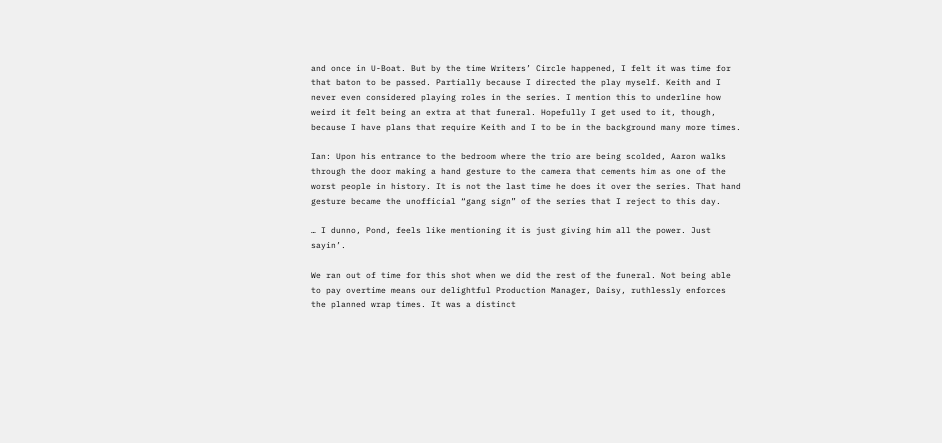and once in U-Boat. But by the time Writers’ Circle happened, I felt it was time for that baton to be passed. Partially because I directed the play myself. Keith and I never even considered playing roles in the series. I mention this to underline how weird it felt being an extra at that funeral. Hopefully I get used to it, though, because I have plans that require Keith and I to be in the background many more times.

Ian: Upon his entrance to the bedroom where the trio are being scolded, Aaron walks through the door making a hand gesture to the camera that cements him as one of the worst people in history. It is not the last time he does it over the series. That hand gesture became the unofficial “gang sign” of the series that I reject to this day.

… I dunno, Pond, feels like mentioning it is just giving him all the power. Just sayin’.

We ran out of time for this shot when we did the rest of the funeral. Not being able to pay overtime means our delightful Production Manager, Daisy, ruthlessly enforces the planned wrap times. It was a distinct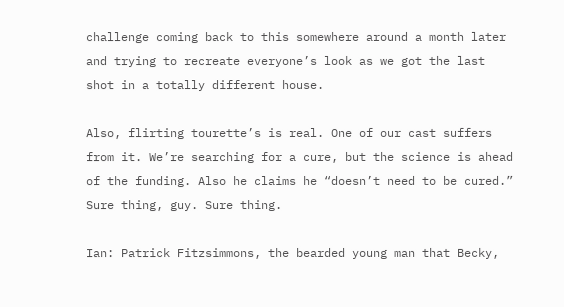challenge coming back to this somewhere around a month later and trying to recreate everyone’s look as we got the last shot in a totally different house.

Also, flirting tourette’s is real. One of our cast suffers from it. We’re searching for a cure, but the science is ahead of the funding. Also he claims he “doesn’t need to be cured.” Sure thing, guy. Sure thing.

Ian: Patrick Fitzsimmons, the bearded young man that Becky,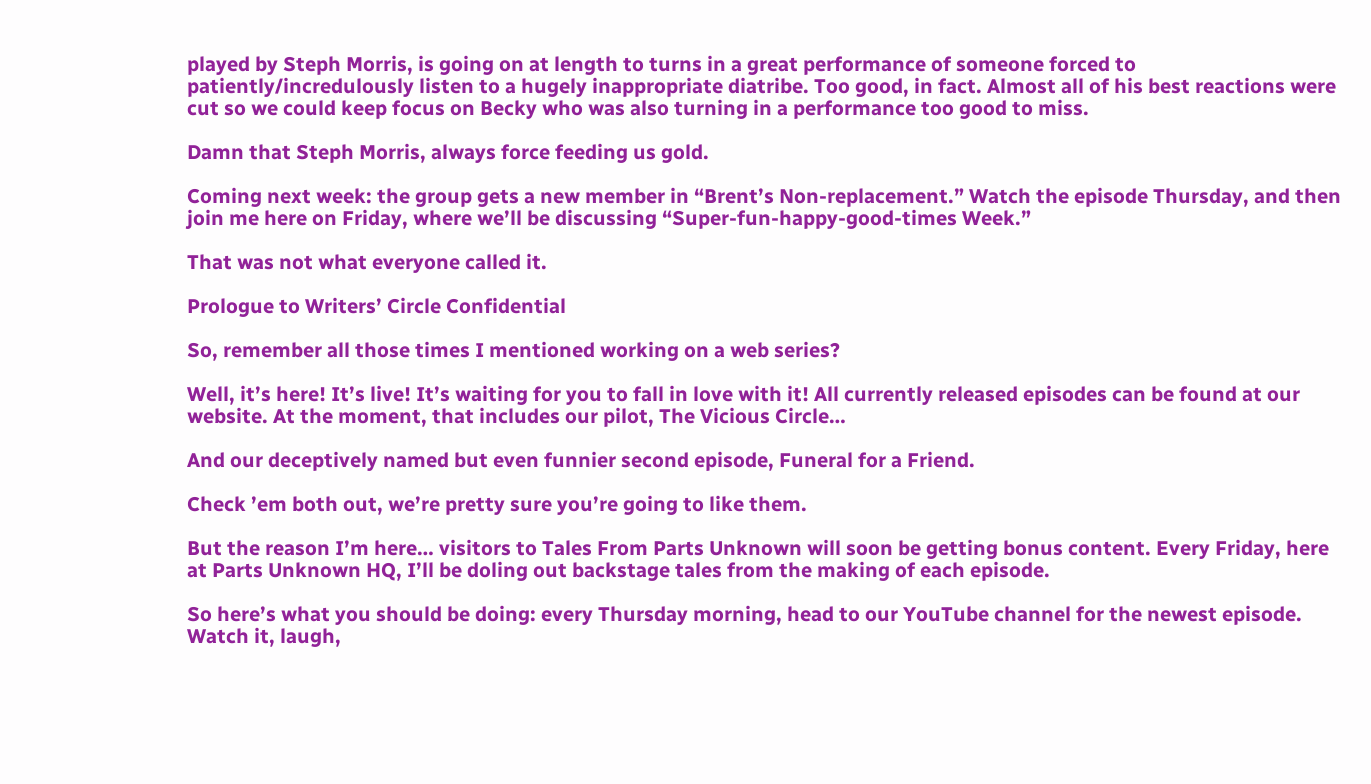played by Steph Morris, is going on at length to turns in a great performance of someone forced to patiently/incredulously listen to a hugely inappropriate diatribe. Too good, in fact. Almost all of his best reactions were cut so we could keep focus on Becky who was also turning in a performance too good to miss.

Damn that Steph Morris, always force feeding us gold.

Coming next week: the group gets a new member in “Brent’s Non-replacement.” Watch the episode Thursday, and then join me here on Friday, where we’ll be discussing “Super-fun-happy-good-times Week.”

That was not what everyone called it.

Prologue to Writers’ Circle Confidential

So, remember all those times I mentioned working on a web series?

Well, it’s here! It’s live! It’s waiting for you to fall in love with it! All currently released episodes can be found at our website. At the moment, that includes our pilot, The Vicious Circle…

And our deceptively named but even funnier second episode, Funeral for a Friend.

Check ’em both out, we’re pretty sure you’re going to like them.

But the reason I’m here… visitors to Tales From Parts Unknown will soon be getting bonus content. Every Friday, here at Parts Unknown HQ, I’ll be doling out backstage tales from the making of each episode.

So here’s what you should be doing: every Thursday morning, head to our YouTube channel for the newest episode. Watch it, laugh,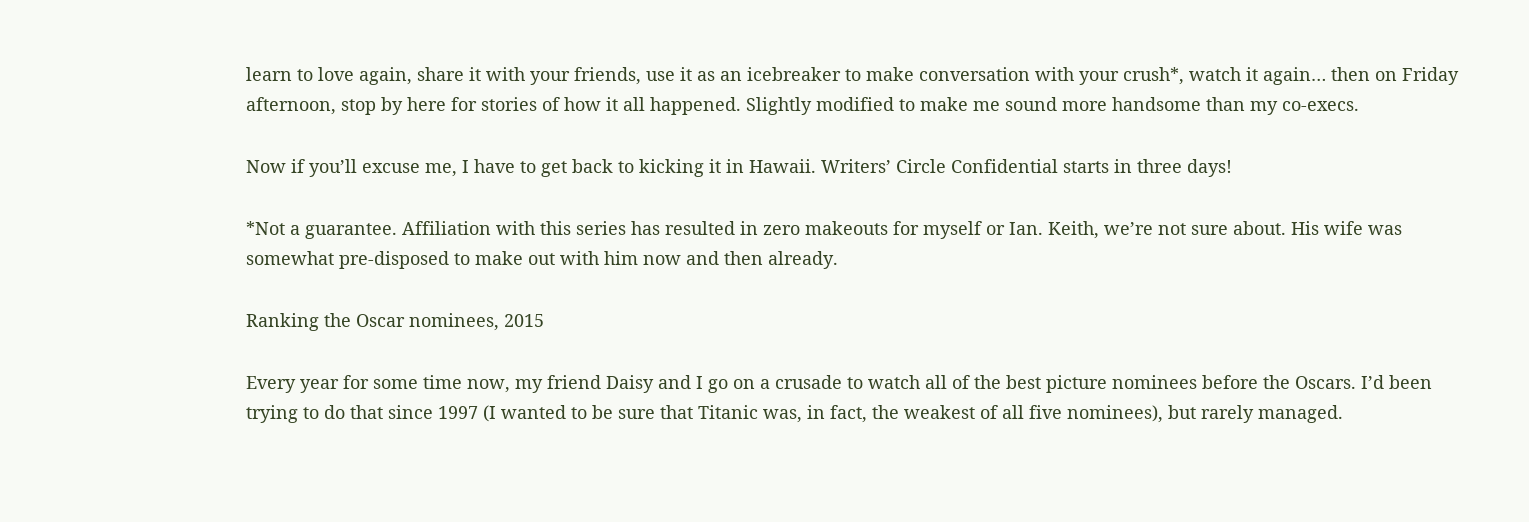learn to love again, share it with your friends, use it as an icebreaker to make conversation with your crush*, watch it again… then on Friday afternoon, stop by here for stories of how it all happened. Slightly modified to make me sound more handsome than my co-execs.

Now if you’ll excuse me, I have to get back to kicking it in Hawaii. Writers’ Circle Confidential starts in three days!

*Not a guarantee. Affiliation with this series has resulted in zero makeouts for myself or Ian. Keith, we’re not sure about. His wife was somewhat pre-disposed to make out with him now and then already.

Ranking the Oscar nominees, 2015

Every year for some time now, my friend Daisy and I go on a crusade to watch all of the best picture nominees before the Oscars. I’d been trying to do that since 1997 (I wanted to be sure that Titanic was, in fact, the weakest of all five nominees), but rarely managed.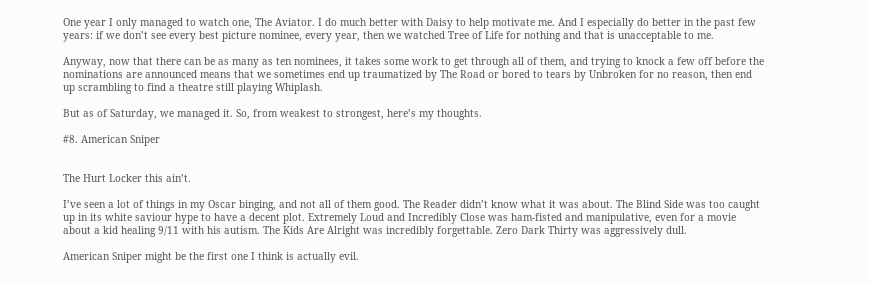One year I only managed to watch one, The Aviator. I do much better with Daisy to help motivate me. And I especially do better in the past few years: if we don’t see every best picture nominee, every year, then we watched Tree of Life for nothing and that is unacceptable to me.

Anyway, now that there can be as many as ten nominees, it takes some work to get through all of them, and trying to knock a few off before the nominations are announced means that we sometimes end up traumatized by The Road or bored to tears by Unbroken for no reason, then end up scrambling to find a theatre still playing Whiplash.

But as of Saturday, we managed it. So, from weakest to strongest, here’s my thoughts.

#8. American Sniper


The Hurt Locker this ain’t.

I’ve seen a lot of things in my Oscar binging, and not all of them good. The Reader didn’t know what it was about. The Blind Side was too caught up in its white saviour hype to have a decent plot. Extremely Loud and Incredibly Close was ham-fisted and manipulative, even for a movie about a kid healing 9/11 with his autism. The Kids Are Alright was incredibly forgettable. Zero Dark Thirty was aggressively dull.

American Sniper might be the first one I think is actually evil.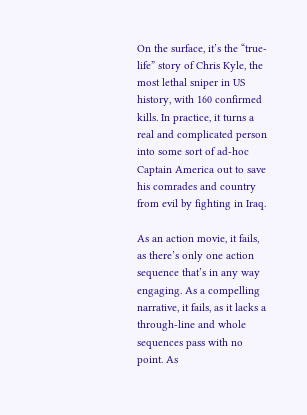On the surface, it’s the “true-life” story of Chris Kyle, the most lethal sniper in US history, with 160 confirmed kills. In practice, it turns a real and complicated person into some sort of ad-hoc Captain America out to save his comrades and country from evil by fighting in Iraq.

As an action movie, it fails, as there’s only one action sequence that’s in any way engaging. As a compelling narrative, it fails, as it lacks a through-line and whole sequences pass with no point. As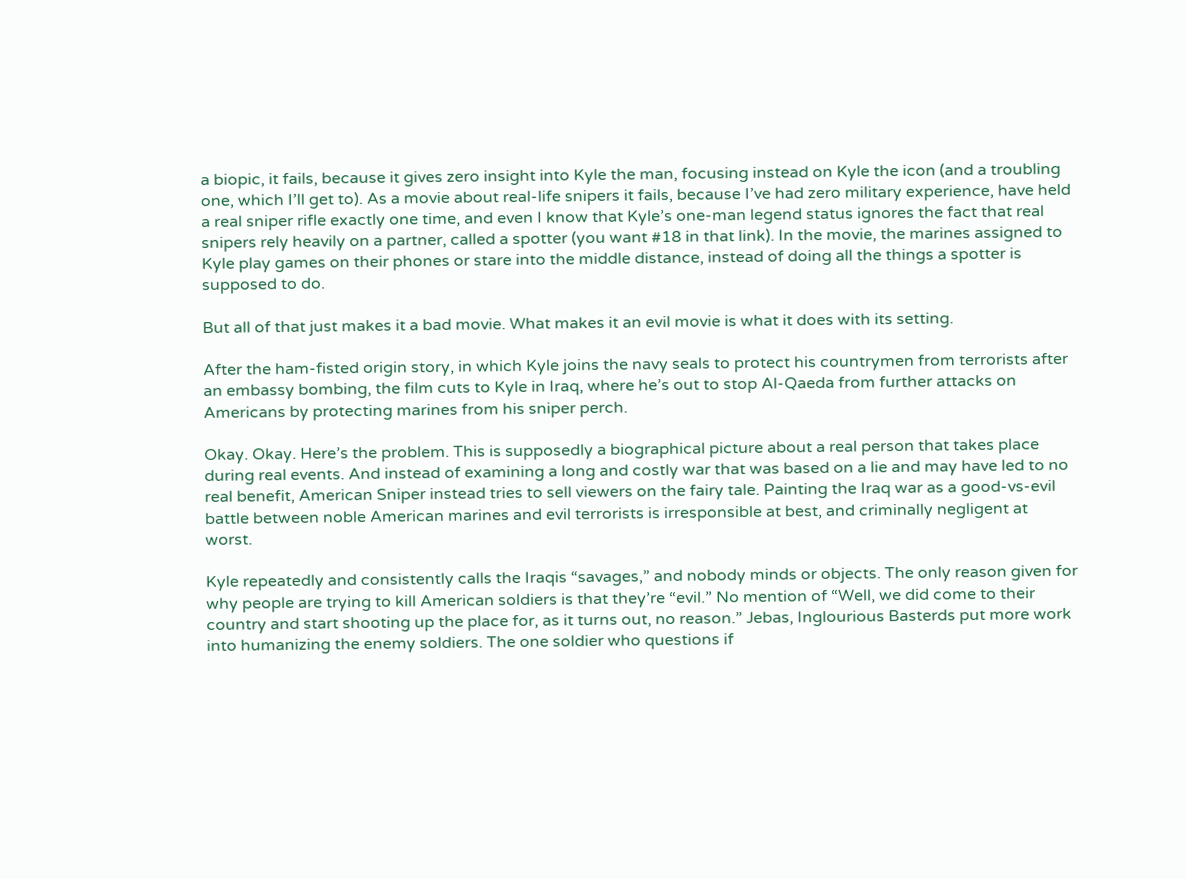a biopic, it fails, because it gives zero insight into Kyle the man, focusing instead on Kyle the icon (and a troubling one, which I’ll get to). As a movie about real-life snipers it fails, because I’ve had zero military experience, have held a real sniper rifle exactly one time, and even I know that Kyle’s one-man legend status ignores the fact that real snipers rely heavily on a partner, called a spotter (you want #18 in that link). In the movie, the marines assigned to Kyle play games on their phones or stare into the middle distance, instead of doing all the things a spotter is supposed to do.

But all of that just makes it a bad movie. What makes it an evil movie is what it does with its setting.

After the ham-fisted origin story, in which Kyle joins the navy seals to protect his countrymen from terrorists after an embassy bombing, the film cuts to Kyle in Iraq, where he’s out to stop Al-Qaeda from further attacks on Americans by protecting marines from his sniper perch.

Okay. Okay. Here’s the problem. This is supposedly a biographical picture about a real person that takes place during real events. And instead of examining a long and costly war that was based on a lie and may have led to no real benefit, American Sniper instead tries to sell viewers on the fairy tale. Painting the Iraq war as a good-vs-evil battle between noble American marines and evil terrorists is irresponsible at best, and criminally negligent at worst.

Kyle repeatedly and consistently calls the Iraqis “savages,” and nobody minds or objects. The only reason given for why people are trying to kill American soldiers is that they’re “evil.” No mention of “Well, we did come to their country and start shooting up the place for, as it turns out, no reason.” Jebas, Inglourious Basterds put more work into humanizing the enemy soldiers. The one soldier who questions if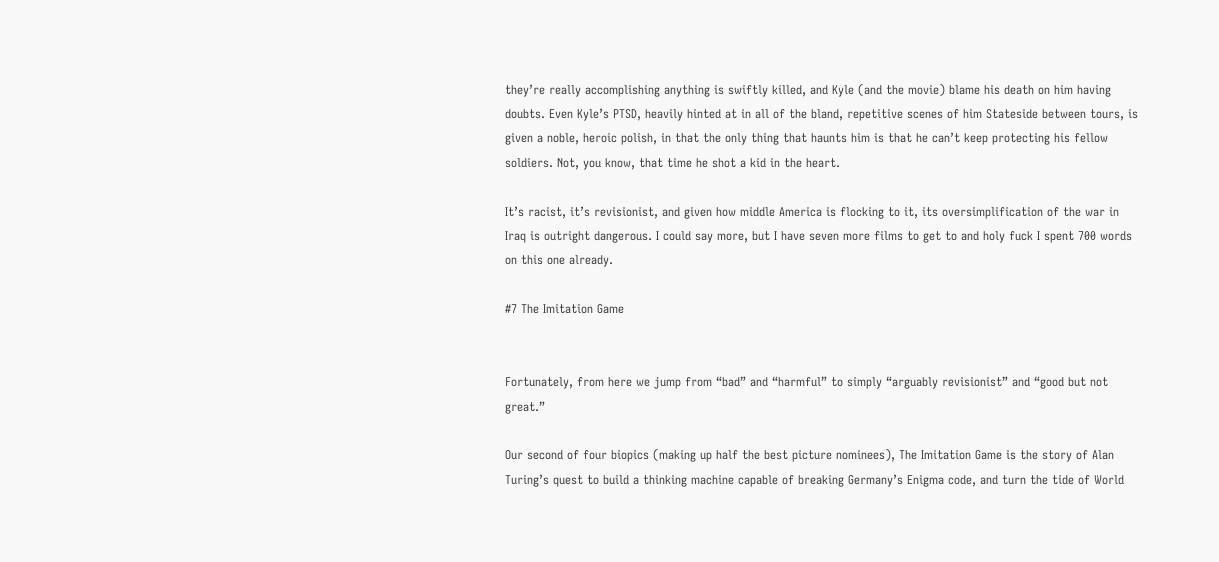they’re really accomplishing anything is swiftly killed, and Kyle (and the movie) blame his death on him having doubts. Even Kyle’s PTSD, heavily hinted at in all of the bland, repetitive scenes of him Stateside between tours, is given a noble, heroic polish, in that the only thing that haunts him is that he can’t keep protecting his fellow soldiers. Not, you know, that time he shot a kid in the heart.

It’s racist, it’s revisionist, and given how middle America is flocking to it, its oversimplification of the war in Iraq is outright dangerous. I could say more, but I have seven more films to get to and holy fuck I spent 700 words on this one already.

#7 The Imitation Game


Fortunately, from here we jump from “bad” and “harmful” to simply “arguably revisionist” and “good but not great.”

Our second of four biopics (making up half the best picture nominees), The Imitation Game is the story of Alan Turing’s quest to build a thinking machine capable of breaking Germany’s Enigma code, and turn the tide of World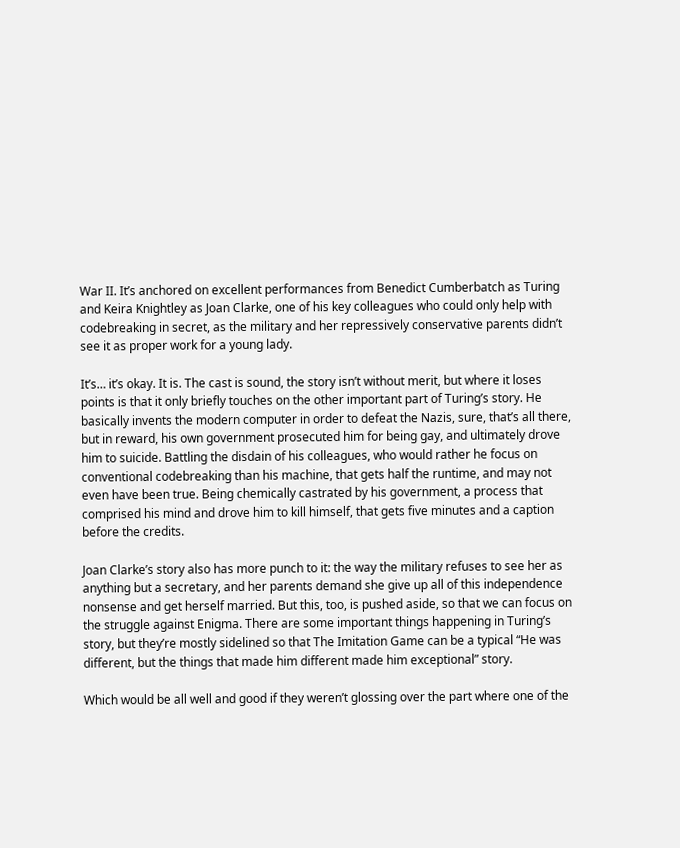War II. It’s anchored on excellent performances from Benedict Cumberbatch as Turing and Keira Knightley as Joan Clarke, one of his key colleagues who could only help with codebreaking in secret, as the military and her repressively conservative parents didn’t see it as proper work for a young lady.

It’s… it’s okay. It is. The cast is sound, the story isn’t without merit, but where it loses points is that it only briefly touches on the other important part of Turing’s story. He basically invents the modern computer in order to defeat the Nazis, sure, that’s all there, but in reward, his own government prosecuted him for being gay, and ultimately drove him to suicide. Battling the disdain of his colleagues, who would rather he focus on conventional codebreaking than his machine, that gets half the runtime, and may not even have been true. Being chemically castrated by his government, a process that comprised his mind and drove him to kill himself, that gets five minutes and a caption before the credits.

Joan Clarke’s story also has more punch to it: the way the military refuses to see her as anything but a secretary, and her parents demand she give up all of this independence nonsense and get herself married. But this, too, is pushed aside, so that we can focus on the struggle against Enigma. There are some important things happening in Turing’s story, but they’re mostly sidelined so that The Imitation Game can be a typical “He was different, but the things that made him different made him exceptional” story.

Which would be all well and good if they weren’t glossing over the part where one of the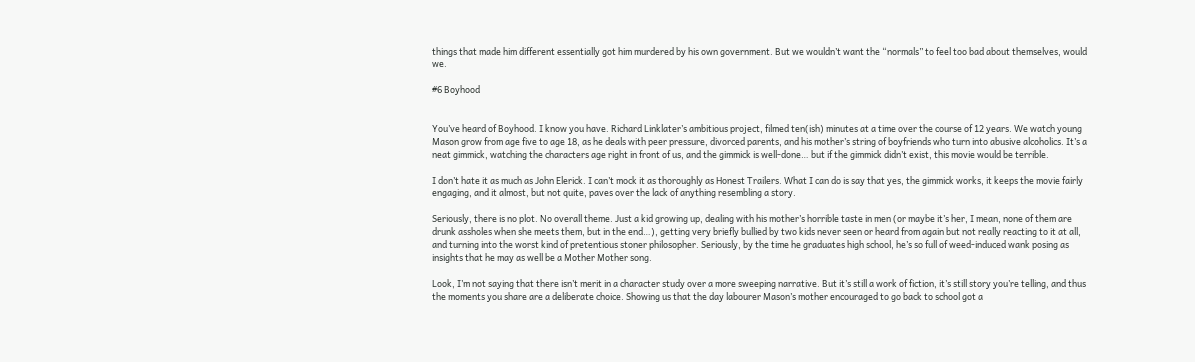things that made him different essentially got him murdered by his own government. But we wouldn’t want the “normals” to feel too bad about themselves, would we.

#6 Boyhood


You’ve heard of Boyhood. I know you have. Richard Linklater’s ambitious project, filmed ten(ish) minutes at a time over the course of 12 years. We watch young Mason grow from age five to age 18, as he deals with peer pressure, divorced parents, and his mother’s string of boyfriends who turn into abusive alcoholics. It’s a neat gimmick, watching the characters age right in front of us, and the gimmick is well-done… but if the gimmick didn’t exist, this movie would be terrible.

I don’t hate it as much as John Elerick. I can’t mock it as thoroughly as Honest Trailers. What I can do is say that yes, the gimmick works, it keeps the movie fairly engaging, and it almost, but not quite, paves over the lack of anything resembling a story.

Seriously, there is no plot. No overall theme. Just a kid growing up, dealing with his mother’s horrible taste in men (or maybe it’s her, I mean, none of them are drunk assholes when she meets them, but in the end…), getting very briefly bullied by two kids never seen or heard from again but not really reacting to it at all, and turning into the worst kind of pretentious stoner philosopher. Seriously, by the time he graduates high school, he’s so full of weed-induced wank posing as insights that he may as well be a Mother Mother song.

Look, I’m not saying that there isn’t merit in a character study over a more sweeping narrative. But it’s still a work of fiction, it’s still story you’re telling, and thus the moments you share are a deliberate choice. Showing us that the day labourer Mason’s mother encouraged to go back to school got a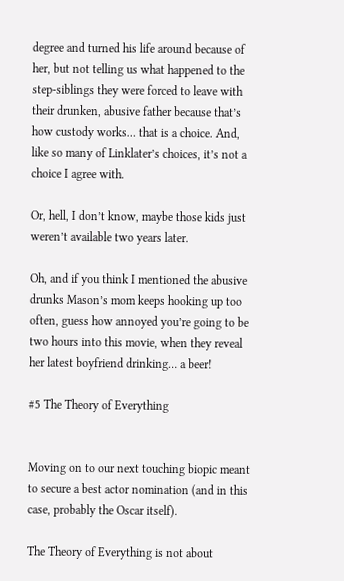degree and turned his life around because of her, but not telling us what happened to the step-siblings they were forced to leave with their drunken, abusive father because that’s how custody works… that is a choice. And, like so many of Linklater’s choices, it’s not a choice I agree with.

Or, hell, I don’t know, maybe those kids just weren’t available two years later.

Oh, and if you think I mentioned the abusive drunks Mason’s mom keeps hooking up too often, guess how annoyed you’re going to be two hours into this movie, when they reveal her latest boyfriend drinking… a beer!

#5 The Theory of Everything


Moving on to our next touching biopic meant to secure a best actor nomination (and in this case, probably the Oscar itself).

The Theory of Everything is not about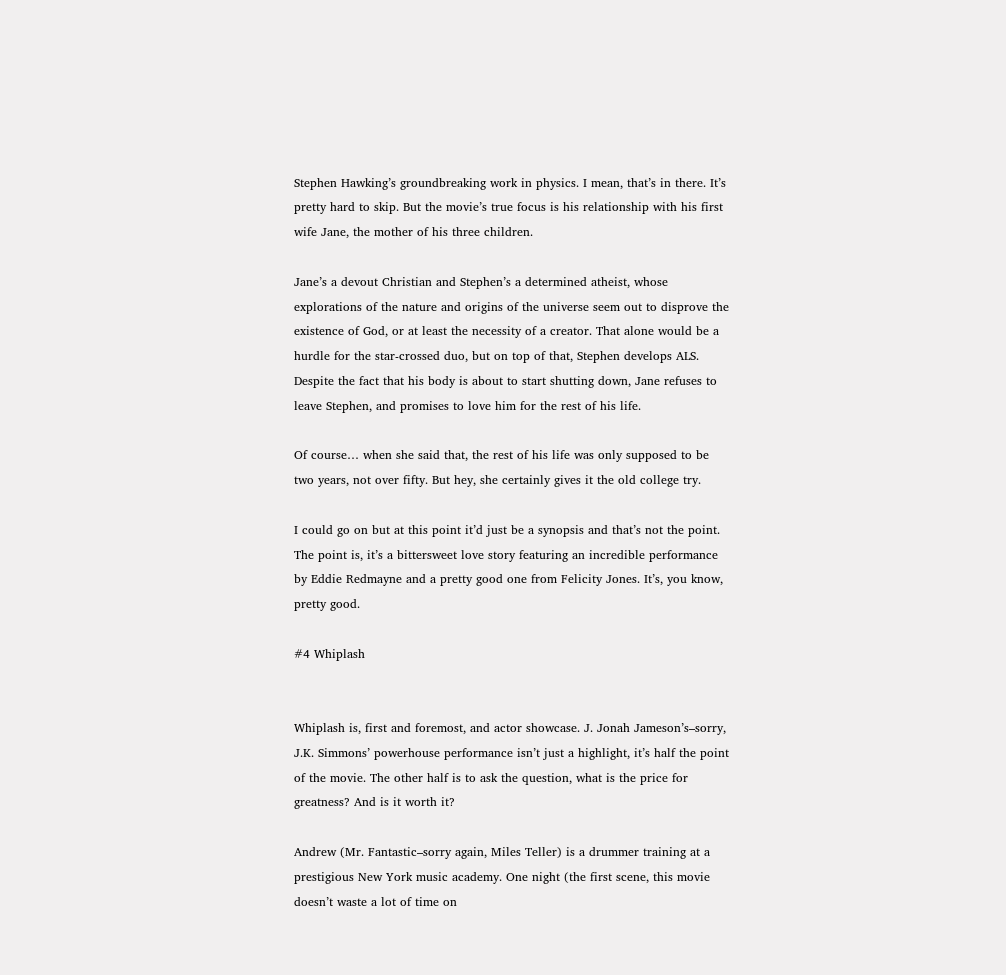Stephen Hawking’s groundbreaking work in physics. I mean, that’s in there. It’s pretty hard to skip. But the movie’s true focus is his relationship with his first wife Jane, the mother of his three children.

Jane’s a devout Christian and Stephen’s a determined atheist, whose explorations of the nature and origins of the universe seem out to disprove the existence of God, or at least the necessity of a creator. That alone would be a hurdle for the star-crossed duo, but on top of that, Stephen develops ALS. Despite the fact that his body is about to start shutting down, Jane refuses to leave Stephen, and promises to love him for the rest of his life.

Of course… when she said that, the rest of his life was only supposed to be two years, not over fifty. But hey, she certainly gives it the old college try.

I could go on but at this point it’d just be a synopsis and that’s not the point. The point is, it’s a bittersweet love story featuring an incredible performance by Eddie Redmayne and a pretty good one from Felicity Jones. It’s, you know, pretty good.

#4 Whiplash


Whiplash is, first and foremost, and actor showcase. J. Jonah Jameson’s–sorry, J.K. Simmons’ powerhouse performance isn’t just a highlight, it’s half the point of the movie. The other half is to ask the question, what is the price for greatness? And is it worth it?

Andrew (Mr. Fantastic–sorry again, Miles Teller) is a drummer training at a prestigious New York music academy. One night (the first scene, this movie doesn’t waste a lot of time on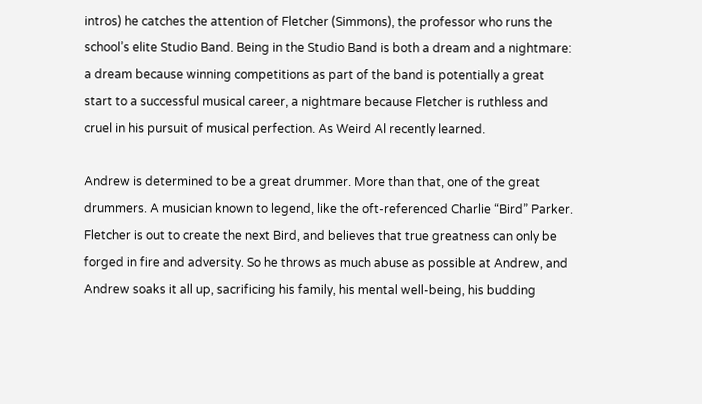intros) he catches the attention of Fletcher (Simmons), the professor who runs the school’s elite Studio Band. Being in the Studio Band is both a dream and a nightmare: a dream because winning competitions as part of the band is potentially a great start to a successful musical career, a nightmare because Fletcher is ruthless and cruel in his pursuit of musical perfection. As Weird Al recently learned.

Andrew is determined to be a great drummer. More than that, one of the great drummers. A musician known to legend, like the oft-referenced Charlie “Bird” Parker. Fletcher is out to create the next Bird, and believes that true greatness can only be forged in fire and adversity. So he throws as much abuse as possible at Andrew, and Andrew soaks it all up, sacrificing his family, his mental well-being, his budding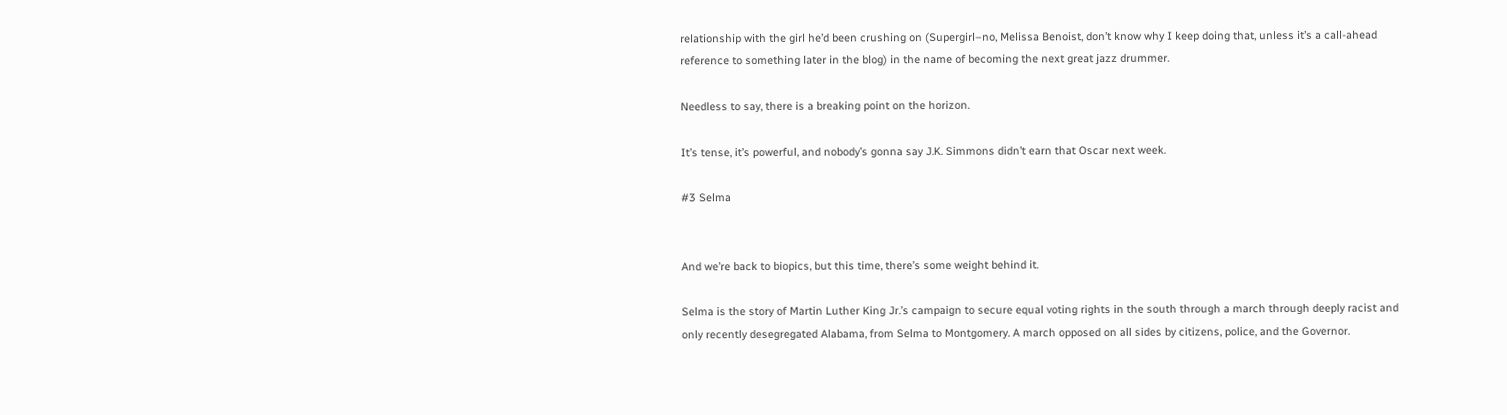relationship with the girl he’d been crushing on (Supergirl–no, Melissa Benoist, don’t know why I keep doing that, unless it’s a call-ahead reference to something later in the blog) in the name of becoming the next great jazz drummer.

Needless to say, there is a breaking point on the horizon.

It’s tense, it’s powerful, and nobody’s gonna say J.K. Simmons didn’t earn that Oscar next week.

#3 Selma


And we’re back to biopics, but this time, there’s some weight behind it.

Selma is the story of Martin Luther King Jr.’s campaign to secure equal voting rights in the south through a march through deeply racist and only recently desegregated Alabama, from Selma to Montgomery. A march opposed on all sides by citizens, police, and the Governor.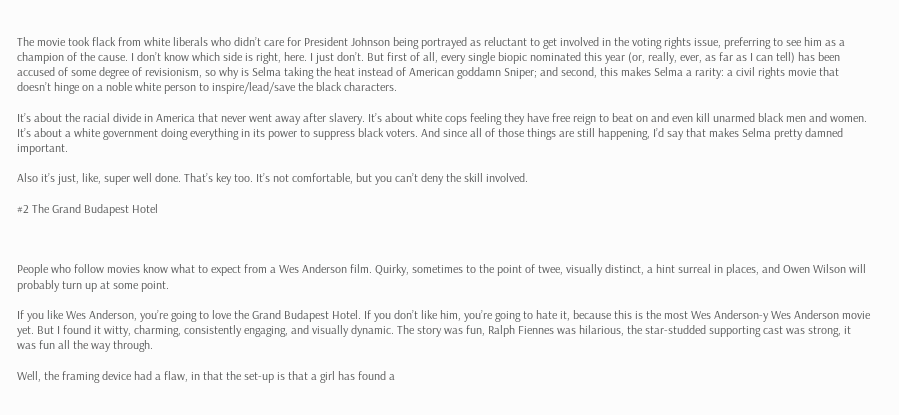The movie took flack from white liberals who didn’t care for President Johnson being portrayed as reluctant to get involved in the voting rights issue, preferring to see him as a champion of the cause. I don’t know which side is right, here. I just don’t. But first of all, every single biopic nominated this year (or, really, ever, as far as I can tell) has been accused of some degree of revisionism, so why is Selma taking the heat instead of American goddamn Sniper; and second, this makes Selma a rarity: a civil rights movie that doesn’t hinge on a noble white person to inspire/lead/save the black characters.

It’s about the racial divide in America that never went away after slavery. It’s about white cops feeling they have free reign to beat on and even kill unarmed black men and women. It’s about a white government doing everything in its power to suppress black voters. And since all of those things are still happening, I’d say that makes Selma pretty damned important.

Also it’s just, like, super well done. That’s key too. It’s not comfortable, but you can’t deny the skill involved.

#2 The Grand Budapest Hotel



People who follow movies know what to expect from a Wes Anderson film. Quirky, sometimes to the point of twee, visually distinct, a hint surreal in places, and Owen Wilson will probably turn up at some point.

If you like Wes Anderson, you’re going to love the Grand Budapest Hotel. If you don’t like him, you’re going to hate it, because this is the most Wes Anderson-y Wes Anderson movie yet. But I found it witty, charming, consistently engaging, and visually dynamic. The story was fun, Ralph Fiennes was hilarious, the star-studded supporting cast was strong, it was fun all the way through.

Well, the framing device had a flaw, in that the set-up is that a girl has found a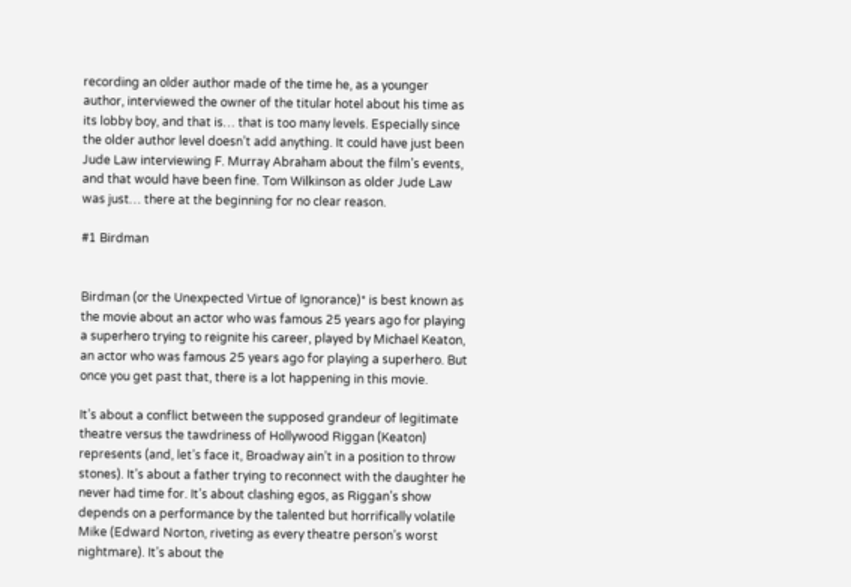recording an older author made of the time he, as a younger author, interviewed the owner of the titular hotel about his time as its lobby boy, and that is… that is too many levels. Especially since the older author level doesn’t add anything. It could have just been Jude Law interviewing F. Murray Abraham about the film’s events, and that would have been fine. Tom Wilkinson as older Jude Law was just… there at the beginning for no clear reason.

#1 Birdman


Birdman (or the Unexpected Virtue of Ignorance)* is best known as the movie about an actor who was famous 25 years ago for playing a superhero trying to reignite his career, played by Michael Keaton, an actor who was famous 25 years ago for playing a superhero. But once you get past that, there is a lot happening in this movie.

It’s about a conflict between the supposed grandeur of legitimate theatre versus the tawdriness of Hollywood Riggan (Keaton) represents (and, let’s face it, Broadway ain’t in a position to throw stones). It’s about a father trying to reconnect with the daughter he never had time for. It’s about clashing egos, as Riggan’s show depends on a performance by the talented but horrifically volatile Mike (Edward Norton, riveting as every theatre person’s worst nightmare). It’s about the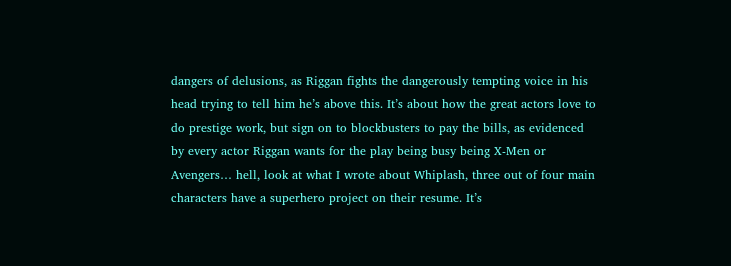dangers of delusions, as Riggan fights the dangerously tempting voice in his head trying to tell him he’s above this. It’s about how the great actors love to do prestige work, but sign on to blockbusters to pay the bills, as evidenced by every actor Riggan wants for the play being busy being X-Men or Avengers… hell, look at what I wrote about Whiplash, three out of four main characters have a superhero project on their resume. It’s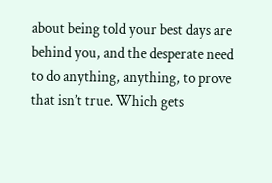about being told your best days are behind you, and the desperate need to do anything, anything, to prove that isn’t true. Which gets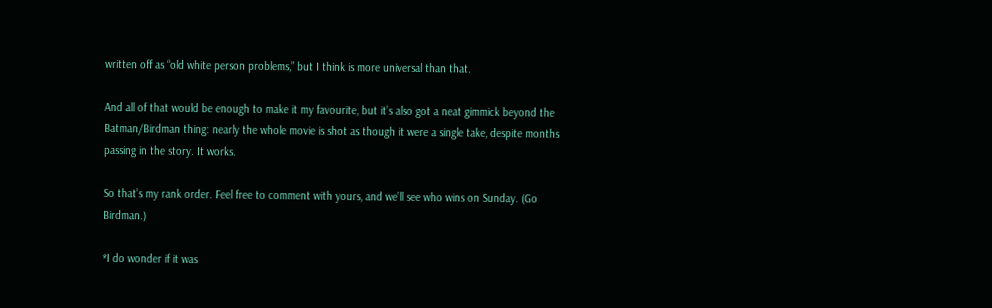written off as “old white person problems,” but I think is more universal than that.

And all of that would be enough to make it my favourite, but it’s also got a neat gimmick beyond the Batman/Birdman thing: nearly the whole movie is shot as though it were a single take, despite months passing in the story. It works.

So that’s my rank order. Feel free to comment with yours, and we’ll see who wins on Sunday. (Go Birdman.)

*I do wonder if it was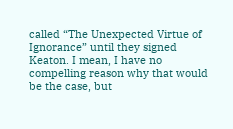called “The Unexpected Virtue of Ignorance” until they signed Keaton. I mean, I have no compelling reason why that would be the case, but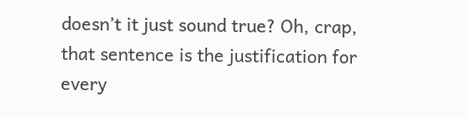doesn’t it just sound true? Oh, crap, that sentence is the justification for every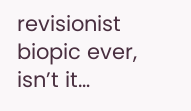revisionist biopic ever, isn’t it…